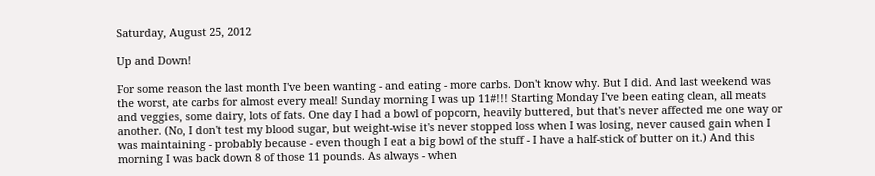Saturday, August 25, 2012

Up and Down!

For some reason the last month I've been wanting - and eating - more carbs. Don't know why. But I did. And last weekend was the worst, ate carbs for almost every meal! Sunday morning I was up 11#!!! Starting Monday I've been eating clean, all meats and veggies, some dairy, lots of fats. One day I had a bowl of popcorn, heavily buttered, but that's never affected me one way or another. (No, I don't test my blood sugar, but weight-wise it's never stopped loss when I was losing, never caused gain when I was maintaining - probably because - even though I eat a big bowl of the stuff - I have a half-stick of butter on it.) And this morning I was back down 8 of those 11 pounds. As always - when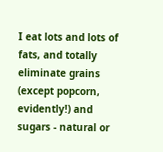I eat lots and lots of fats, and totally eliminate grains (except popcorn, evidently!) and sugars - natural or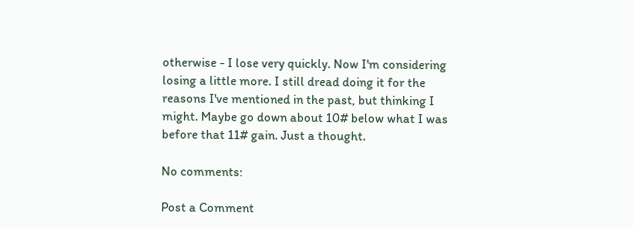otherwise - I lose very quickly. Now I'm considering losing a little more. I still dread doing it for the reasons I've mentioned in the past, but thinking I might. Maybe go down about 10# below what I was before that 11# gain. Just a thought.

No comments:

Post a Comment